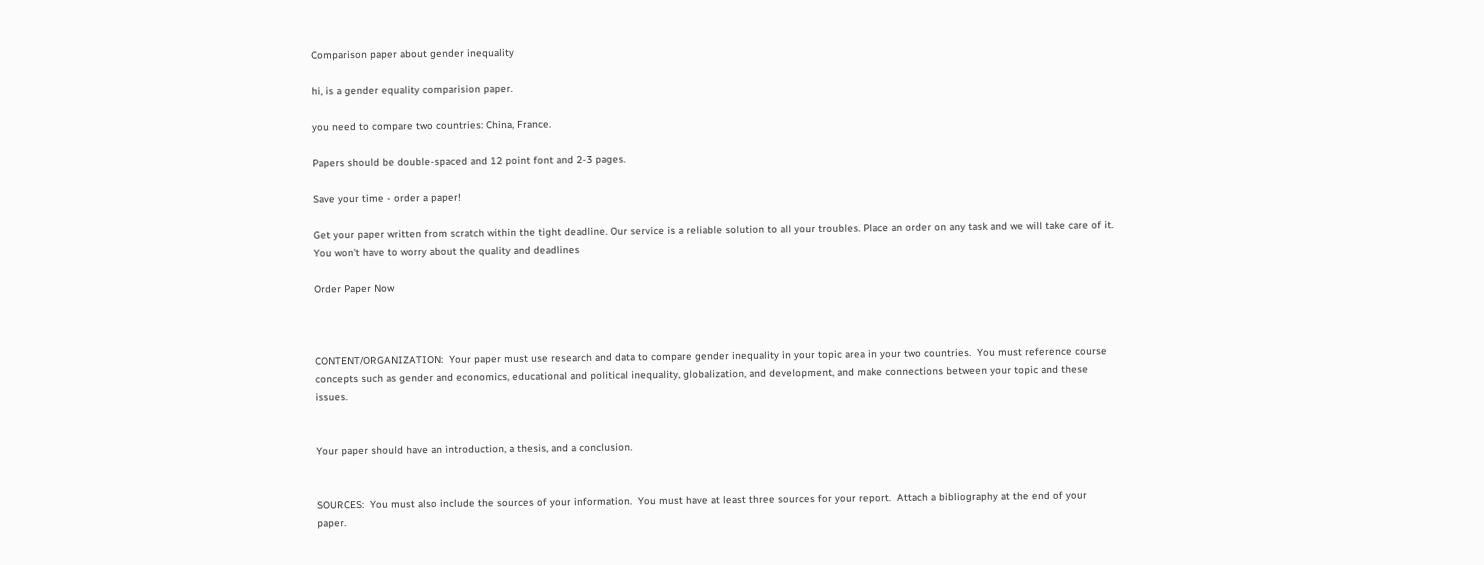Comparison paper about gender inequality

hi, is a gender equality comparision paper.

you need to compare two countries: China, France.

Papers should be double-spaced and 12 point font and 2-3 pages.

Save your time - order a paper!

Get your paper written from scratch within the tight deadline. Our service is a reliable solution to all your troubles. Place an order on any task and we will take care of it. You won’t have to worry about the quality and deadlines

Order Paper Now



CONTENT/ORGANIZATION:  Your paper must use research and data to compare gender inequality in your topic area in your two countries.  You must reference course concepts such as gender and economics, educational and political inequality, globalization, and development, and make connections between your topic and these issues.


Your paper should have an introduction, a thesis, and a conclusion.


SOURCES:  You must also include the sources of your information.  You must have at least three sources for your report.  Attach a bibliography at the end of your paper.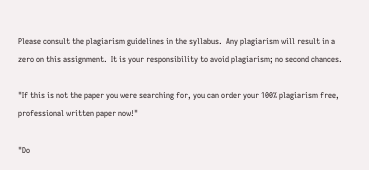Please consult the plagiarism guidelines in the syllabus.  Any plagiarism will result in a zero on this assignment.  It is your responsibility to avoid plagiarism; no second chances.

"If this is not the paper you were searching for, you can order your 100% plagiarism free, professional written paper now!"

"Do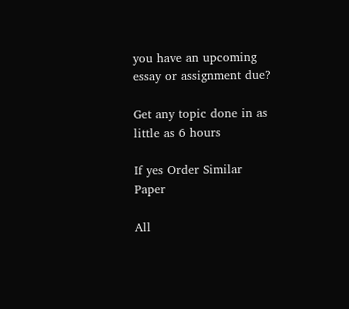you have an upcoming essay or assignment due?

Get any topic done in as little as 6 hours

If yes Order Similar Paper

All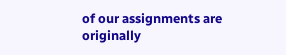of our assignments are originally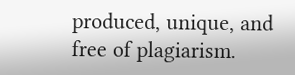produced, unique, and free of plagiarism.